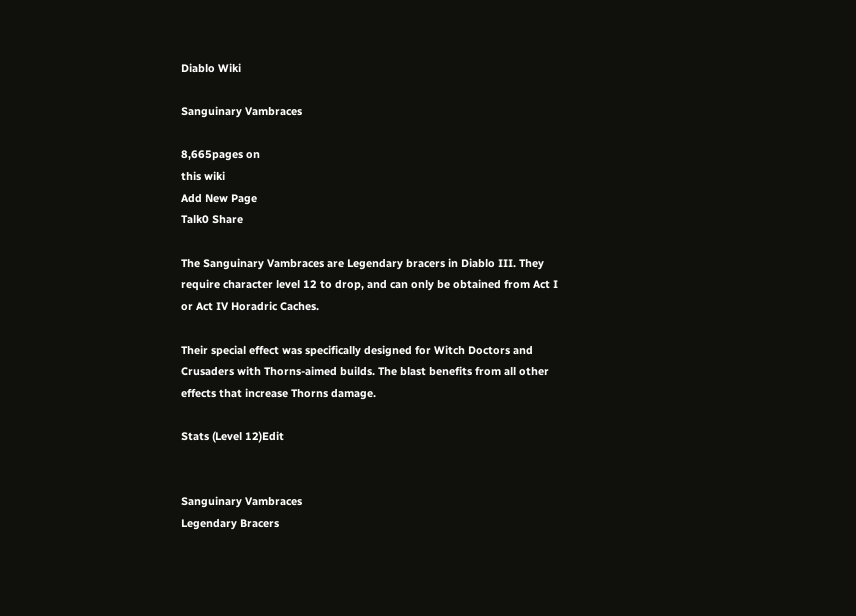Diablo Wiki

Sanguinary Vambraces

8,665pages on
this wiki
Add New Page
Talk0 Share

The Sanguinary Vambraces are Legendary bracers in Diablo III. They require character level 12 to drop, and can only be obtained from Act I or Act IV Horadric Caches.

Their special effect was specifically designed for Witch Doctors and Crusaders with Thorns-aimed builds. The blast benefits from all other effects that increase Thorns damage.

Stats (Level 12)Edit


Sanguinary Vambraces
Legendary Bracers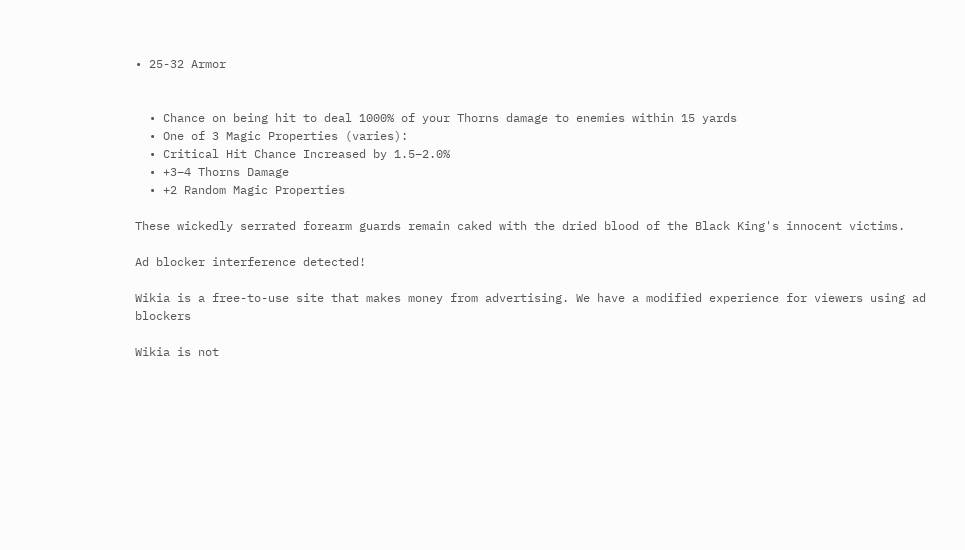• 25-32 Armor


  • Chance on being hit to deal 1000% of your Thorns damage to enemies within 15 yards
  • One of 3 Magic Properties (varies):
  • Critical Hit Chance Increased by 1.5–2.0%
  • +3–4 Thorns Damage
  • +2 Random Magic Properties

These wickedly serrated forearm guards remain caked with the dried blood of the Black King's innocent victims.

Ad blocker interference detected!

Wikia is a free-to-use site that makes money from advertising. We have a modified experience for viewers using ad blockers

Wikia is not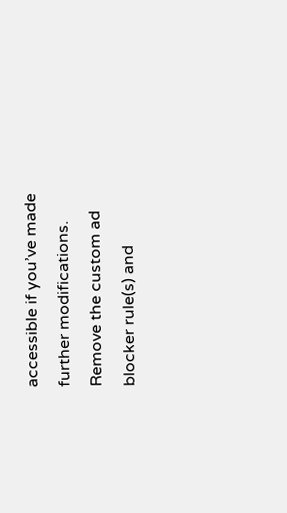accessible if you’ve made further modifications. Remove the custom ad blocker rule(s) and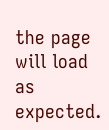the page will load as expected.